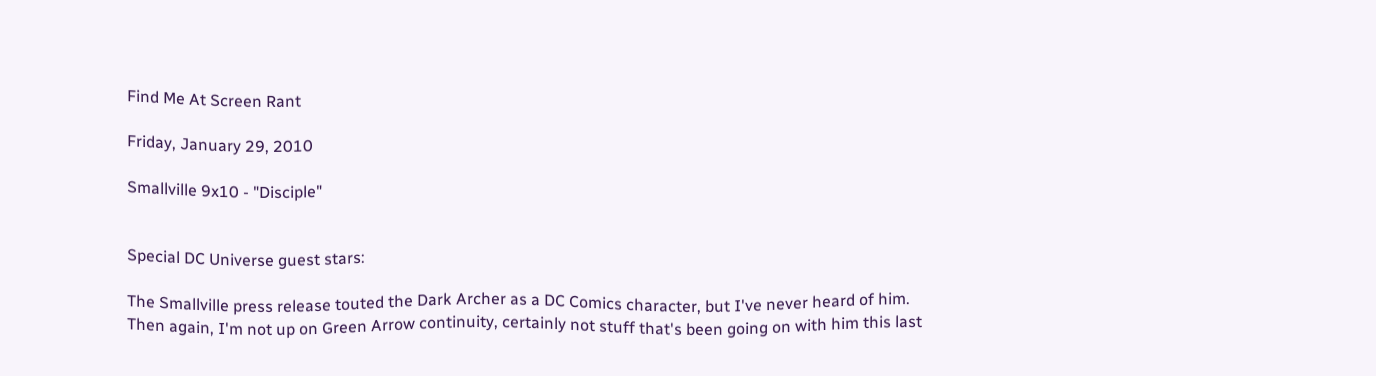Find Me At Screen Rant

Friday, January 29, 2010

Smallville 9x10 - "Disciple"


Special DC Universe guest stars:

The Smallville press release touted the Dark Archer as a DC Comics character, but I've never heard of him. Then again, I'm not up on Green Arrow continuity, certainly not stuff that's been going on with him this last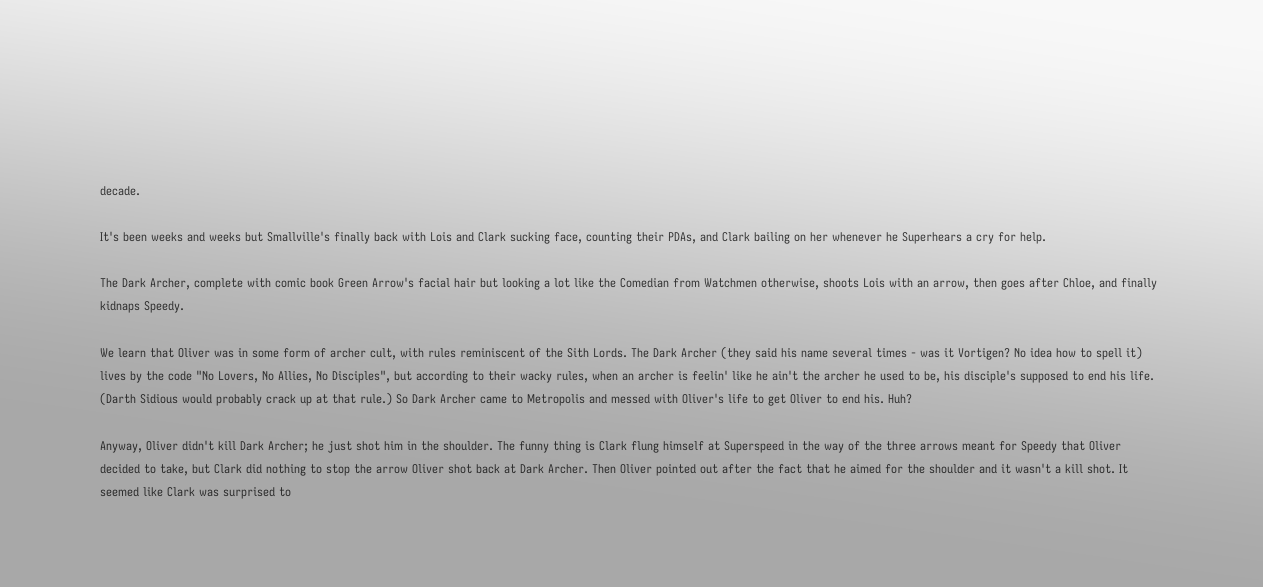decade.

It's been weeks and weeks but Smallville's finally back with Lois and Clark sucking face, counting their PDAs, and Clark bailing on her whenever he Superhears a cry for help.

The Dark Archer, complete with comic book Green Arrow's facial hair but looking a lot like the Comedian from Watchmen otherwise, shoots Lois with an arrow, then goes after Chloe, and finally kidnaps Speedy.

We learn that Oliver was in some form of archer cult, with rules reminiscent of the Sith Lords. The Dark Archer (they said his name several times - was it Vortigen? No idea how to spell it) lives by the code "No Lovers, No Allies, No Disciples", but according to their wacky rules, when an archer is feelin' like he ain't the archer he used to be, his disciple's supposed to end his life. (Darth Sidious would probably crack up at that rule.) So Dark Archer came to Metropolis and messed with Oliver's life to get Oliver to end his. Huh?

Anyway, Oliver didn't kill Dark Archer; he just shot him in the shoulder. The funny thing is Clark flung himself at Superspeed in the way of the three arrows meant for Speedy that Oliver decided to take, but Clark did nothing to stop the arrow Oliver shot back at Dark Archer. Then Oliver pointed out after the fact that he aimed for the shoulder and it wasn't a kill shot. It seemed like Clark was surprised to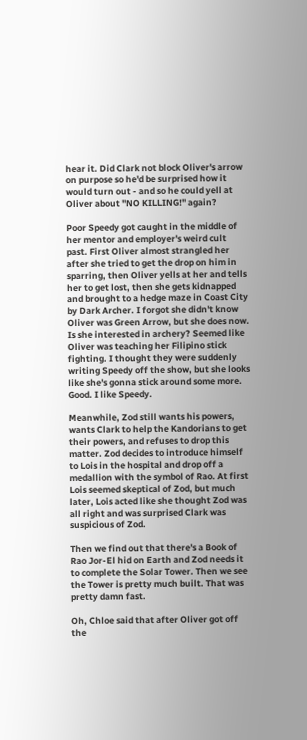hear it. Did Clark not block Oliver's arrow on purpose so he'd be surprised how it would turn out - and so he could yell at Oliver about "NO KILLING!" again?

Poor Speedy got caught in the middle of her mentor and employer's weird cult past. First Oliver almost strangled her after she tried to get the drop on him in sparring, then Oliver yells at her and tells her to get lost, then she gets kidnapped and brought to a hedge maze in Coast City by Dark Archer. I forgot she didn't know Oliver was Green Arrow, but she does now. Is she interested in archery? Seemed like Oliver was teaching her Filipino stick fighting. I thought they were suddenly writing Speedy off the show, but she looks like she's gonna stick around some more. Good. I like Speedy.

Meanwhile, Zod still wants his powers, wants Clark to help the Kandorians to get their powers, and refuses to drop this matter. Zod decides to introduce himself to Lois in the hospital and drop off a medallion with the symbol of Rao. At first Lois seemed skeptical of Zod, but much later, Lois acted like she thought Zod was all right and was surprised Clark was suspicious of Zod.

Then we find out that there's a Book of Rao Jor-El hid on Earth and Zod needs it to complete the Solar Tower. Then we see the Tower is pretty much built. That was pretty damn fast.

Oh, Chloe said that after Oliver got off the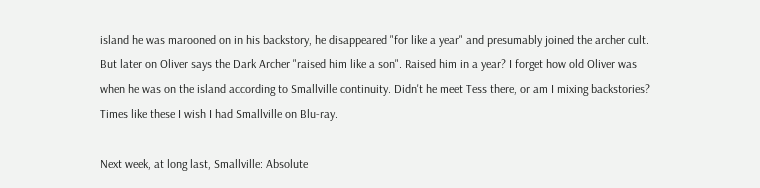island he was marooned on in his backstory, he disappeared "for like a year" and presumably joined the archer cult. But later on Oliver says the Dark Archer "raised him like a son". Raised him in a year? I forget how old Oliver was when he was on the island according to Smallville continuity. Didn't he meet Tess there, or am I mixing backstories? Times like these I wish I had Smallville on Blu-ray.

Next week, at long last, Smallville: Absolute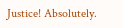Justice! Absolutely.